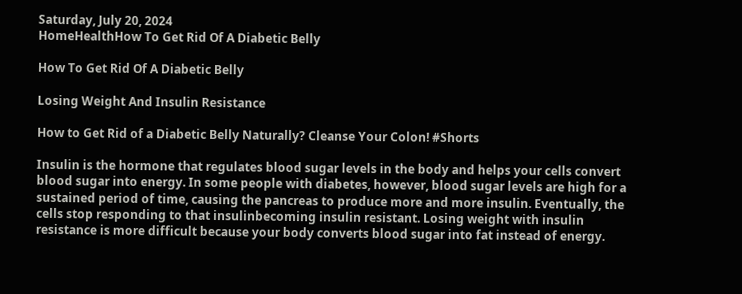Saturday, July 20, 2024
HomeHealthHow To Get Rid Of A Diabetic Belly

How To Get Rid Of A Diabetic Belly

Losing Weight And Insulin Resistance

How to Get Rid of a Diabetic Belly Naturally? Cleanse Your Colon! #Shorts

Insulin is the hormone that regulates blood sugar levels in the body and helps your cells convert blood sugar into energy. In some people with diabetes, however, blood sugar levels are high for a sustained period of time, causing the pancreas to produce more and more insulin. Eventually, the cells stop responding to that insulinbecoming insulin resistant. Losing weight with insulin resistance is more difficult because your body converts blood sugar into fat instead of energy.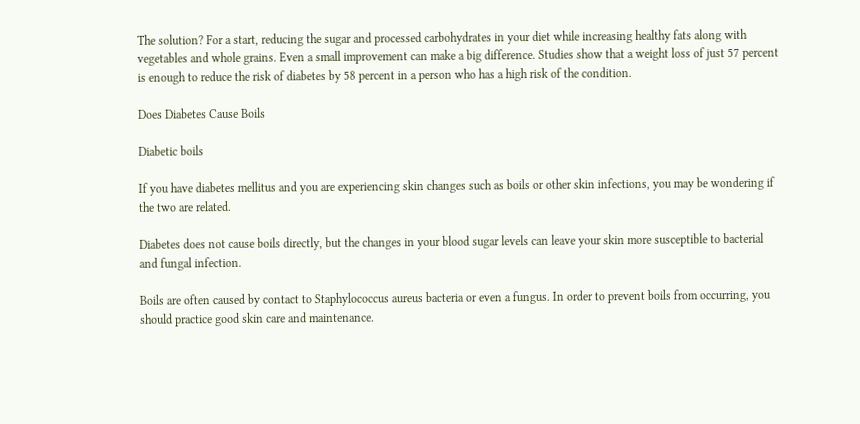The solution? For a start, reducing the sugar and processed carbohydrates in your diet while increasing healthy fats along with vegetables and whole grains. Even a small improvement can make a big difference. Studies show that a weight loss of just 57 percent is enough to reduce the risk of diabetes by 58 percent in a person who has a high risk of the condition.

Does Diabetes Cause Boils

Diabetic boils

If you have diabetes mellitus and you are experiencing skin changes such as boils or other skin infections, you may be wondering if the two are related.

Diabetes does not cause boils directly, but the changes in your blood sugar levels can leave your skin more susceptible to bacterial and fungal infection.

Boils are often caused by contact to Staphylococcus aureus bacteria or even a fungus. In order to prevent boils from occurring, you should practice good skin care and maintenance.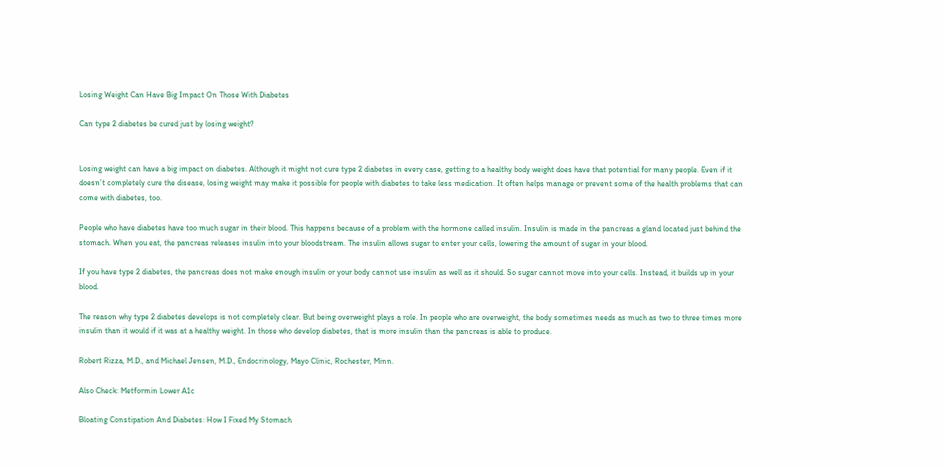Losing Weight Can Have Big Impact On Those With Diabetes

Can type 2 diabetes be cured just by losing weight?


Losing weight can have a big impact on diabetes. Although it might not cure type 2 diabetes in every case, getting to a healthy body weight does have that potential for many people. Even if it doesn’t completely cure the disease, losing weight may make it possible for people with diabetes to take less medication. It often helps manage or prevent some of the health problems that can come with diabetes, too.

People who have diabetes have too much sugar in their blood. This happens because of a problem with the hormone called insulin. Insulin is made in the pancreas a gland located just behind the stomach. When you eat, the pancreas releases insulin into your bloodstream. The insulin allows sugar to enter your cells, lowering the amount of sugar in your blood.

If you have type 2 diabetes, the pancreas does not make enough insulin or your body cannot use insulin as well as it should. So sugar cannot move into your cells. Instead, it builds up in your blood.

The reason why type 2 diabetes develops is not completely clear. But being overweight plays a role. In people who are overweight, the body sometimes needs as much as two to three times more insulin than it would if it was at a healthy weight. In those who develop diabetes, that is more insulin than the pancreas is able to produce.

Robert Rizza, M.D., and Michael Jensen, M.D., Endocrinology, Mayo Clinic, Rochester, Minn.

Also Check: Metformin Lower A1c

Bloating Constipation And Diabetes: How I Fixed My Stomach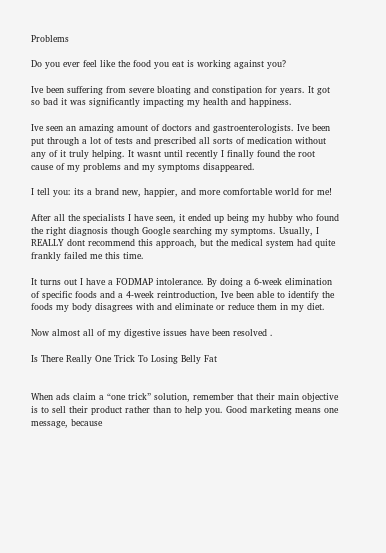Problems

Do you ever feel like the food you eat is working against you?

Ive been suffering from severe bloating and constipation for years. It got so bad it was significantly impacting my health and happiness.

Ive seen an amazing amount of doctors and gastroenterologists. Ive been put through a lot of tests and prescribed all sorts of medication without any of it truly helping. It wasnt until recently I finally found the root cause of my problems and my symptoms disappeared.

I tell you: its a brand new, happier, and more comfortable world for me!

After all the specialists I have seen, it ended up being my hubby who found the right diagnosis though Google searching my symptoms. Usually, I REALLY dont recommend this approach, but the medical system had quite frankly failed me this time.

It turns out I have a FODMAP intolerance. By doing a 6-week elimination of specific foods and a 4-week reintroduction, Ive been able to identify the foods my body disagrees with and eliminate or reduce them in my diet.

Now almost all of my digestive issues have been resolved .

Is There Really One Trick To Losing Belly Fat


When ads claim a “one trick” solution, remember that their main objective is to sell their product rather than to help you. Good marketing means one message, because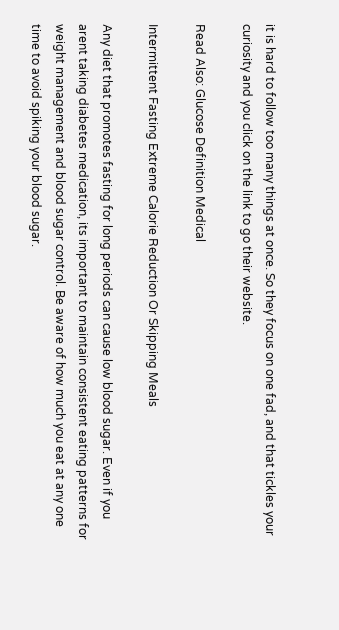it is hard to follow too many things at once. So they focus on one fad, and that tickles your curiosity and you click on the link to go their website.

Read Also: Glucose Definition Medical

Intermittent Fasting Extreme Calorie Reduction Or Skipping Meals

Any diet that promotes fasting for long periods can cause low blood sugar. Even if you arent taking diabetes medication, its important to maintain consistent eating patterns for weight management and blood sugar control. Be aware of how much you eat at any one time to avoid spiking your blood sugar.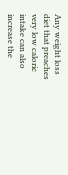Any weight loss diet that preaches very low caloric intake can also increase the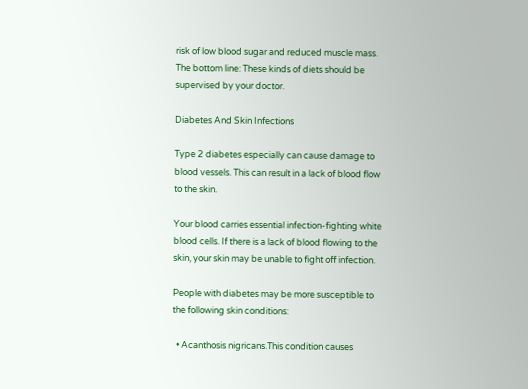risk of low blood sugar and reduced muscle mass. The bottom line: These kinds of diets should be supervised by your doctor.

Diabetes And Skin Infections

Type 2 diabetes especially can cause damage to blood vessels. This can result in a lack of blood flow to the skin.

Your blood carries essential infection-fighting white blood cells. If there is a lack of blood flowing to the skin, your skin may be unable to fight off infection.

People with diabetes may be more susceptible to the following skin conditions:

  • Acanthosis nigricans.This condition causes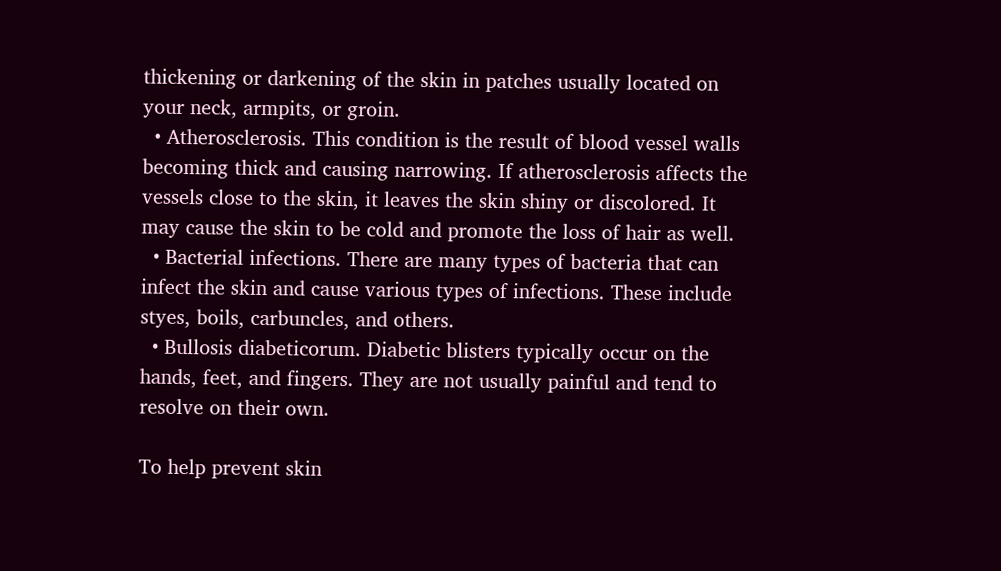thickening or darkening of the skin in patches usually located on your neck, armpits, or groin.
  • Atherosclerosis. This condition is the result of blood vessel walls becoming thick and causing narrowing. If atherosclerosis affects the vessels close to the skin, it leaves the skin shiny or discolored. It may cause the skin to be cold and promote the loss of hair as well.
  • Bacterial infections. There are many types of bacteria that can infect the skin and cause various types of infections. These include styes, boils, carbuncles, and others.
  • Bullosis diabeticorum. Diabetic blisters typically occur on the hands, feet, and fingers. They are not usually painful and tend to resolve on their own.

To help prevent skin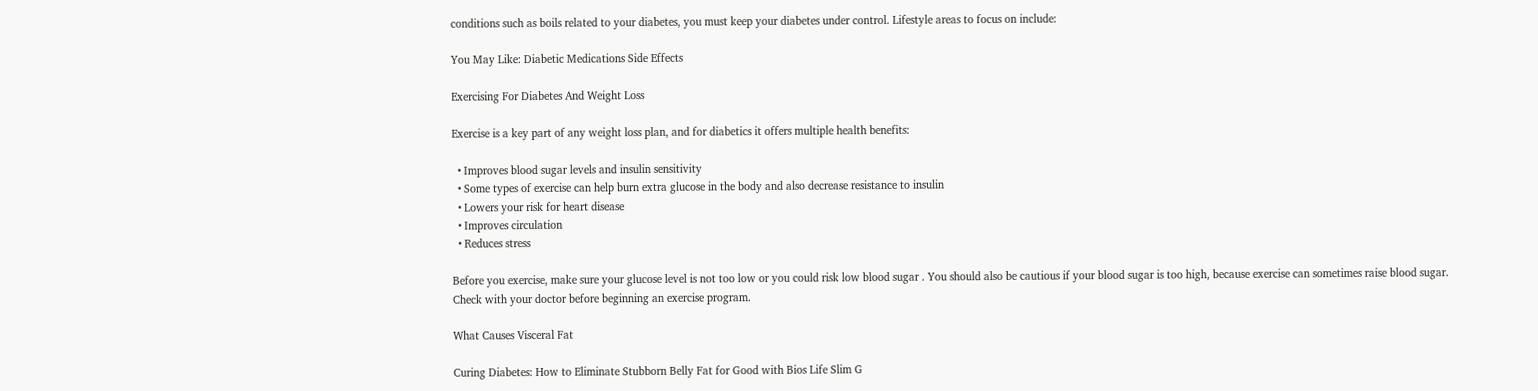conditions such as boils related to your diabetes, you must keep your diabetes under control. Lifestyle areas to focus on include:

You May Like: Diabetic Medications Side Effects

Exercising For Diabetes And Weight Loss

Exercise is a key part of any weight loss plan, and for diabetics it offers multiple health benefits:

  • Improves blood sugar levels and insulin sensitivity
  • Some types of exercise can help burn extra glucose in the body and also decrease resistance to insulin
  • Lowers your risk for heart disease
  • Improves circulation
  • Reduces stress

Before you exercise, make sure your glucose level is not too low or you could risk low blood sugar . You should also be cautious if your blood sugar is too high, because exercise can sometimes raise blood sugar. Check with your doctor before beginning an exercise program.

What Causes Visceral Fat

Curing Diabetes: How to Eliminate Stubborn Belly Fat for Good with Bios Life Slim G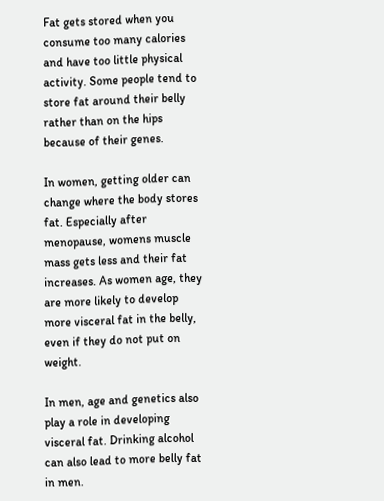Fat gets stored when you consume too many calories and have too little physical activity. Some people tend to store fat around their belly rather than on the hips because of their genes.

In women, getting older can change where the body stores fat. Especially after menopause, womens muscle mass gets less and their fat increases. As women age, they are more likely to develop more visceral fat in the belly, even if they do not put on weight.

In men, age and genetics also play a role in developing visceral fat. Drinking alcohol can also lead to more belly fat in men.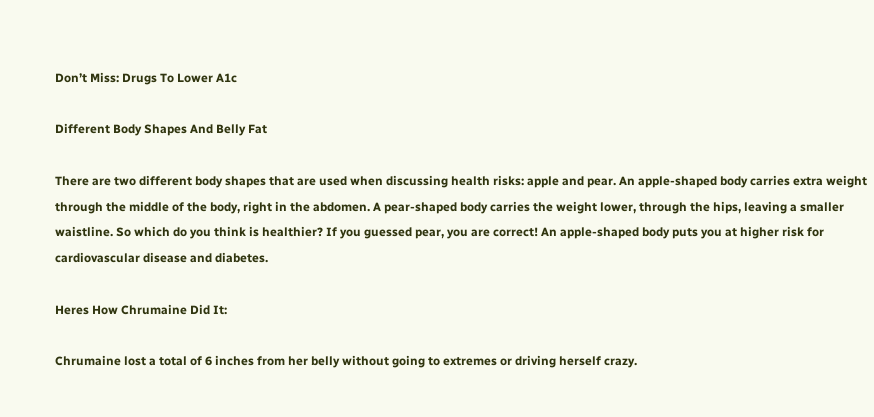Don’t Miss: Drugs To Lower A1c

Different Body Shapes And Belly Fat

There are two different body shapes that are used when discussing health risks: apple and pear. An apple-shaped body carries extra weight through the middle of the body, right in the abdomen. A pear-shaped body carries the weight lower, through the hips, leaving a smaller waistline. So which do you think is healthier? If you guessed pear, you are correct! An apple-shaped body puts you at higher risk for cardiovascular disease and diabetes.

Heres How Chrumaine Did It:

Chrumaine lost a total of 6 inches from her belly without going to extremes or driving herself crazy.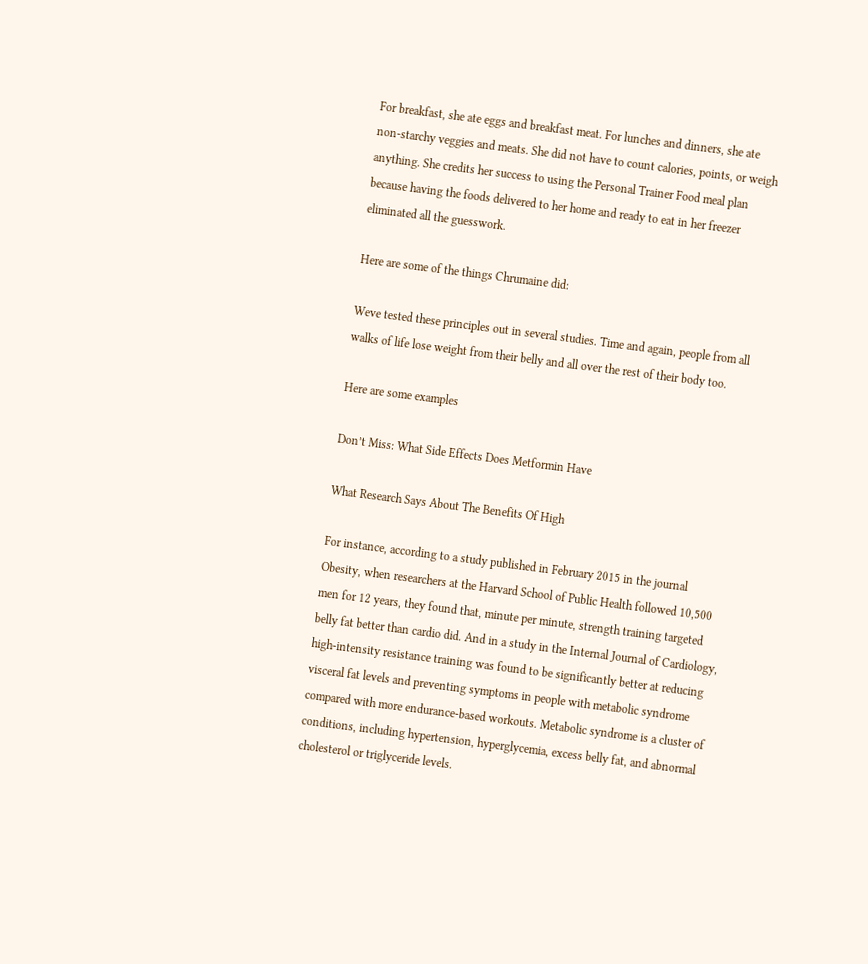For breakfast, she ate eggs and breakfast meat. For lunches and dinners, she ate non-starchy veggies and meats. She did not have to count calories, points, or weigh anything. She credits her success to using the Personal Trainer Food meal plan because having the foods delivered to her home and ready to eat in her freezer eliminated all the guesswork.

Here are some of the things Chrumaine did:

Weve tested these principles out in several studies. Time and again, people from all walks of life lose weight from their belly and all over the rest of their body too.

Here are some examples

Don’t Miss: What Side Effects Does Metformin Have

What Research Says About The Benefits Of High

For instance, according to a study published in February 2015 in the journal Obesity, when researchers at the Harvard School of Public Health followed 10,500 men for 12 years, they found that, minute per minute, strength training targeted belly fat better than cardio did. And in a study in the Internal Journal of Cardiology, high-intensity resistance training was found to be significantly better at reducing visceral fat levels and preventing symptoms in people with metabolic syndrome compared with more endurance-based workouts. Metabolic syndrome is a cluster of conditions, including hypertension, hyperglycemia, excess belly fat, and abnormal cholesterol or triglyceride levels.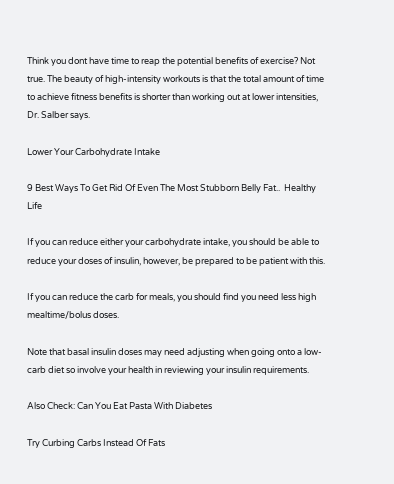Think you dont have time to reap the potential benefits of exercise? Not true. The beauty of high-intensity workouts is that the total amount of time to achieve fitness benefits is shorter than working out at lower intensities, Dr. Salber says.

Lower Your Carbohydrate Intake

9 Best Ways To Get Rid Of Even The Most Stubborn Belly Fat..  Healthy Life

If you can reduce either your carbohydrate intake, you should be able to reduce your doses of insulin, however, be prepared to be patient with this.

If you can reduce the carb for meals, you should find you need less high mealtime/bolus doses.

Note that basal insulin doses may need adjusting when going onto a low-carb diet so involve your health in reviewing your insulin requirements.

Also Check: Can You Eat Pasta With Diabetes

Try Curbing Carbs Instead Of Fats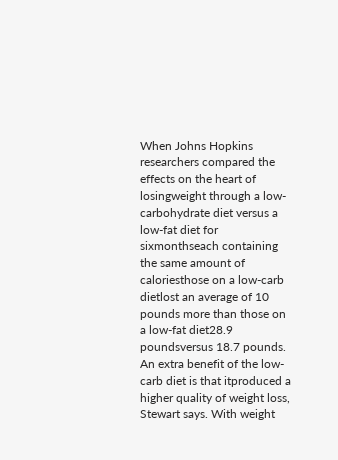When Johns Hopkins researchers compared the effects on the heart of losingweight through a low-carbohydrate diet versus a low-fat diet for sixmonthseach containing the same amount of caloriesthose on a low-carb dietlost an average of 10 pounds more than those on a low-fat diet28.9 poundsversus 18.7 pounds. An extra benefit of the low-carb diet is that itproduced a higher quality of weight loss, Stewart says. With weight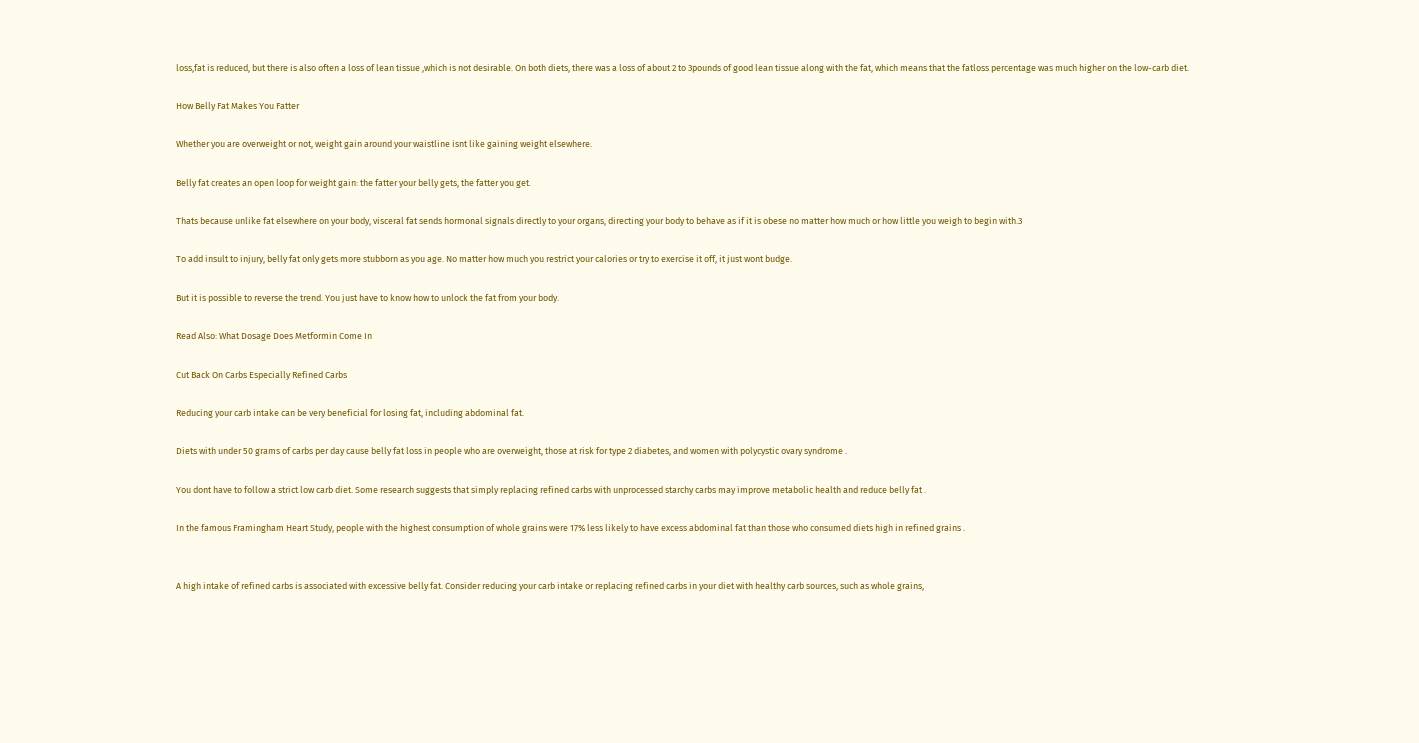loss,fat is reduced, but there is also often a loss of lean tissue ,which is not desirable. On both diets, there was a loss of about 2 to 3pounds of good lean tissue along with the fat, which means that the fatloss percentage was much higher on the low-carb diet.

How Belly Fat Makes You Fatter

Whether you are overweight or not, weight gain around your waistline isnt like gaining weight elsewhere.

Belly fat creates an open loop for weight gain: the fatter your belly gets, the fatter you get.

Thats because unlike fat elsewhere on your body, visceral fat sends hormonal signals directly to your organs, directing your body to behave as if it is obese no matter how much or how little you weigh to begin with.3

To add insult to injury, belly fat only gets more stubborn as you age. No matter how much you restrict your calories or try to exercise it off, it just wont budge.

But it is possible to reverse the trend. You just have to know how to unlock the fat from your body.

Read Also: What Dosage Does Metformin Come In

Cut Back On Carbs Especially Refined Carbs

Reducing your carb intake can be very beneficial for losing fat, including abdominal fat.

Diets with under 50 grams of carbs per day cause belly fat loss in people who are overweight, those at risk for type 2 diabetes, and women with polycystic ovary syndrome .

You dont have to follow a strict low carb diet. Some research suggests that simply replacing refined carbs with unprocessed starchy carbs may improve metabolic health and reduce belly fat .

In the famous Framingham Heart Study, people with the highest consumption of whole grains were 17% less likely to have excess abdominal fat than those who consumed diets high in refined grains .


A high intake of refined carbs is associated with excessive belly fat. Consider reducing your carb intake or replacing refined carbs in your diet with healthy carb sources, such as whole grains,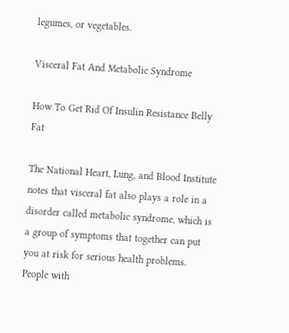legumes, or vegetables.

Visceral Fat And Metabolic Syndrome

How To Get Rid Of Insulin Resistance Belly Fat

The National Heart, Lung, and Blood Institute notes that visceral fat also plays a role in a disorder called metabolic syndrome, which is a group of symptoms that together can put you at risk for serious health problems. People with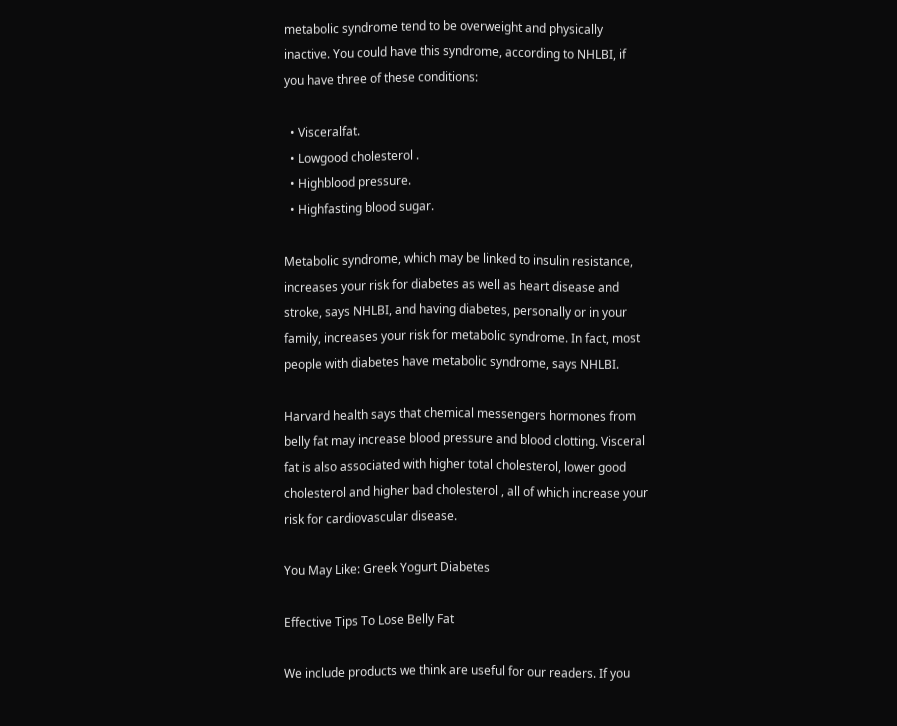metabolic syndrome tend to be overweight and physically inactive. You could have this syndrome, according to NHLBI, if you have three of these conditions:

  • Visceralfat.
  • Lowgood cholesterol .
  • Highblood pressure.
  • Highfasting blood sugar.

Metabolic syndrome, which may be linked to insulin resistance, increases your risk for diabetes as well as heart disease and stroke, says NHLBI, and having diabetes, personally or in your family, increases your risk for metabolic syndrome. In fact, most people with diabetes have metabolic syndrome, says NHLBI.

Harvard health says that chemical messengers hormones from belly fat may increase blood pressure and blood clotting. Visceral fat is also associated with higher total cholesterol, lower good cholesterol and higher bad cholesterol , all of which increase your risk for cardiovascular disease.

You May Like: Greek Yogurt Diabetes

Effective Tips To Lose Belly Fat

We include products we think are useful for our readers. If you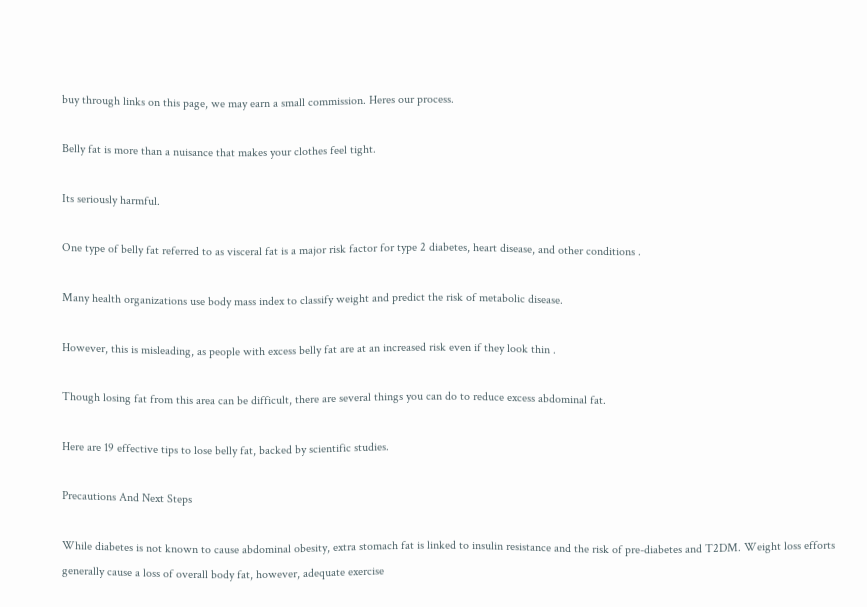buy through links on this page, we may earn a small commission. Heres our process.

Belly fat is more than a nuisance that makes your clothes feel tight.

Its seriously harmful.

One type of belly fat referred to as visceral fat is a major risk factor for type 2 diabetes, heart disease, and other conditions .

Many health organizations use body mass index to classify weight and predict the risk of metabolic disease.

However, this is misleading, as people with excess belly fat are at an increased risk even if they look thin .

Though losing fat from this area can be difficult, there are several things you can do to reduce excess abdominal fat.

Here are 19 effective tips to lose belly fat, backed by scientific studies.

Precautions And Next Steps

While diabetes is not known to cause abdominal obesity, extra stomach fat is linked to insulin resistance and the risk of pre-diabetes and T2DM. Weight loss efforts generally cause a loss of overall body fat, however, adequate exercise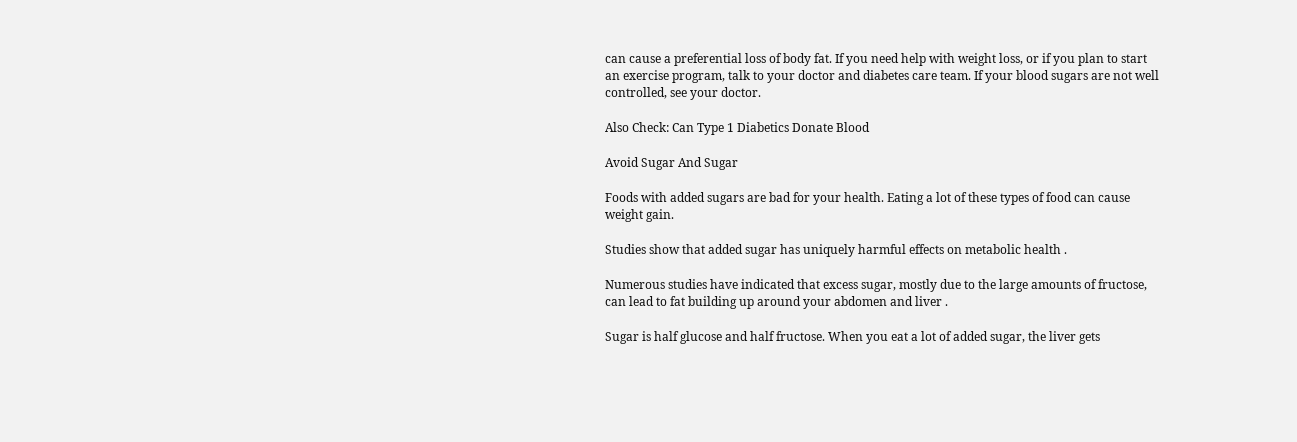can cause a preferential loss of body fat. If you need help with weight loss, or if you plan to start an exercise program, talk to your doctor and diabetes care team. If your blood sugars are not well controlled, see your doctor.

Also Check: Can Type 1 Diabetics Donate Blood

Avoid Sugar And Sugar

Foods with added sugars are bad for your health. Eating a lot of these types of food can cause weight gain.

Studies show that added sugar has uniquely harmful effects on metabolic health .

Numerous studies have indicated that excess sugar, mostly due to the large amounts of fructose, can lead to fat building up around your abdomen and liver .

Sugar is half glucose and half fructose. When you eat a lot of added sugar, the liver gets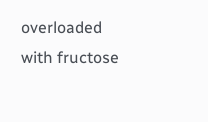overloaded with fructose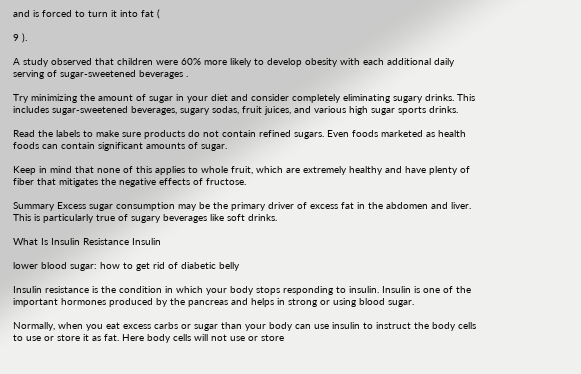and is forced to turn it into fat (

9 ).

A study observed that children were 60% more likely to develop obesity with each additional daily serving of sugar-sweetened beverages .

Try minimizing the amount of sugar in your diet and consider completely eliminating sugary drinks. This includes sugar-sweetened beverages, sugary sodas, fruit juices, and various high sugar sports drinks.

Read the labels to make sure products do not contain refined sugars. Even foods marketed as health foods can contain significant amounts of sugar.

Keep in mind that none of this applies to whole fruit, which are extremely healthy and have plenty of fiber that mitigates the negative effects of fructose.

Summary Excess sugar consumption may be the primary driver of excess fat in the abdomen and liver. This is particularly true of sugary beverages like soft drinks.

What Is Insulin Resistance Insulin

lower blood sugar: how to get rid of diabetic belly

Insulin resistance is the condition in which your body stops responding to insulin. Insulin is one of the important hormones produced by the pancreas and helps in strong or using blood sugar.

Normally, when you eat excess carbs or sugar than your body can use insulin to instruct the body cells to use or store it as fat. Here body cells will not use or store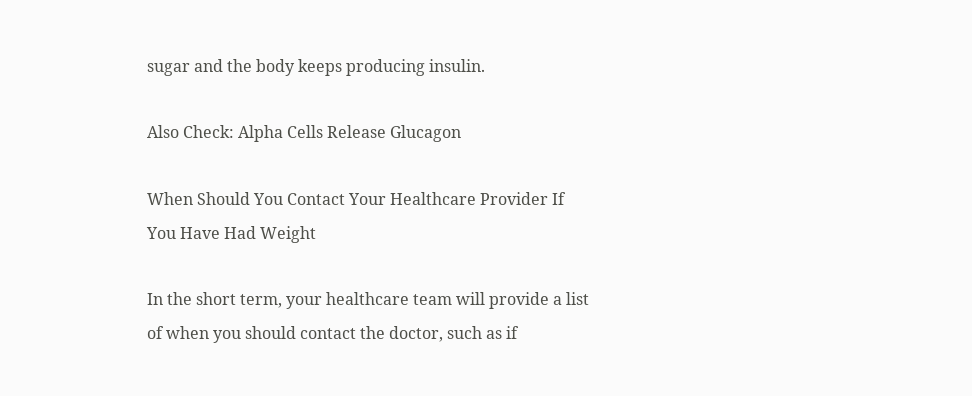sugar and the body keeps producing insulin.

Also Check: Alpha Cells Release Glucagon

When Should You Contact Your Healthcare Provider If You Have Had Weight

In the short term, your healthcare team will provide a list of when you should contact the doctor, such as if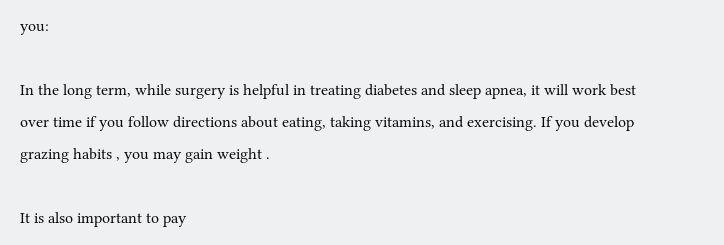you:

In the long term, while surgery is helpful in treating diabetes and sleep apnea, it will work best over time if you follow directions about eating, taking vitamins, and exercising. If you develop grazing habits , you may gain weight .

It is also important to pay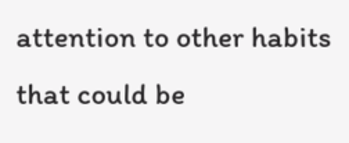attention to other habits that could be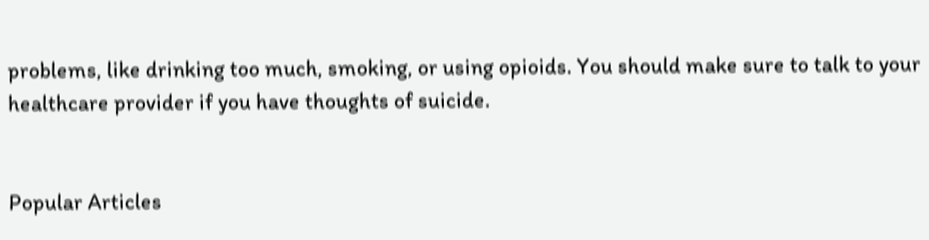problems, like drinking too much, smoking, or using opioids. You should make sure to talk to your healthcare provider if you have thoughts of suicide.


Popular Articles